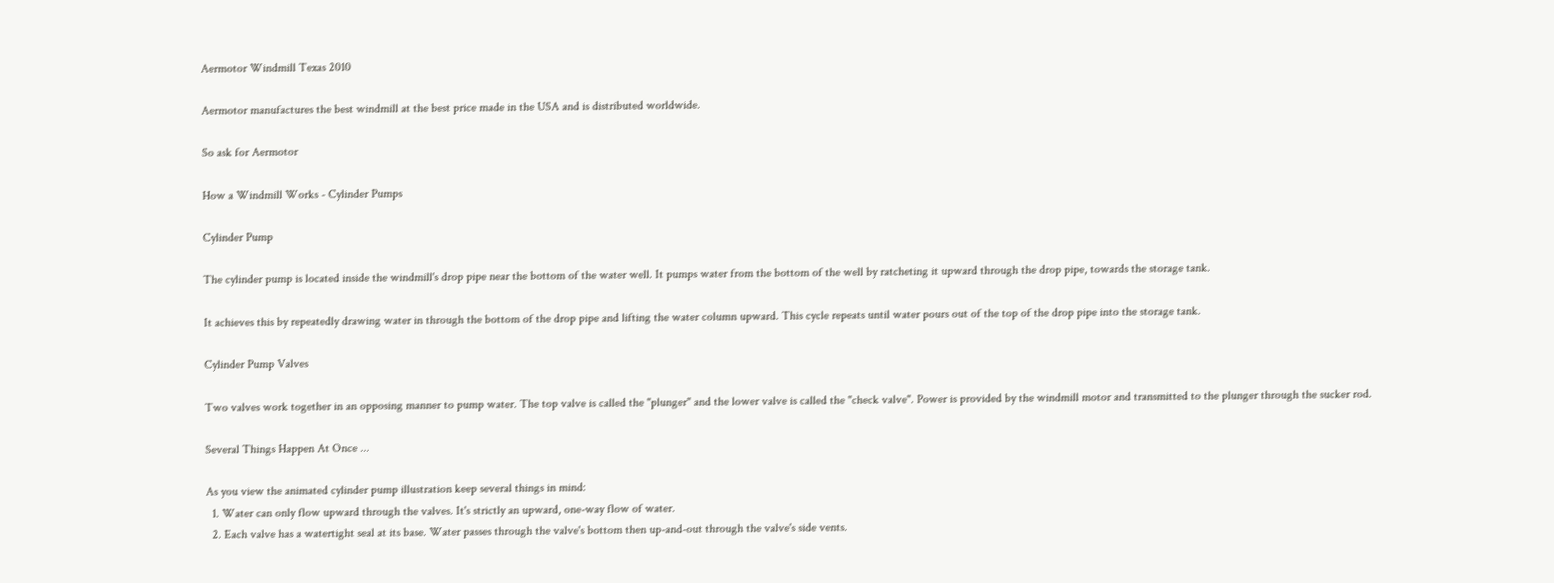Aermotor Windmill Texas 2010

Aermotor manufactures the best windmill at the best price made in the USA and is distributed worldwide.

So ask for Aermotor

How a Windmill Works - Cylinder Pumps

Cylinder Pump

The cylinder pump is located inside the windmill's drop pipe near the bottom of the water well. It pumps water from the bottom of the well by ratcheting it upward through the drop pipe, towards the storage tank.

It achieves this by repeatedly drawing water in through the bottom of the drop pipe and lifting the water column upward. This cycle repeats until water pours out of the top of the drop pipe into the storage tank.

Cylinder Pump Valves

Two valves work together in an opposing manner to pump water. The top valve is called the "plunger" and the lower valve is called the "check valve". Power is provided by the windmill motor and transmitted to the plunger through the sucker rod.

Several Things Happen At Once ...

As you view the animated cylinder pump illustration keep several things in mind:
  1. Water can only flow upward through the valves. It's strictly an upward, one-way flow of water.
  2. Each valve has a watertight seal at its base. Water passes through the valve's bottom then up-and-out through the valve's side vents.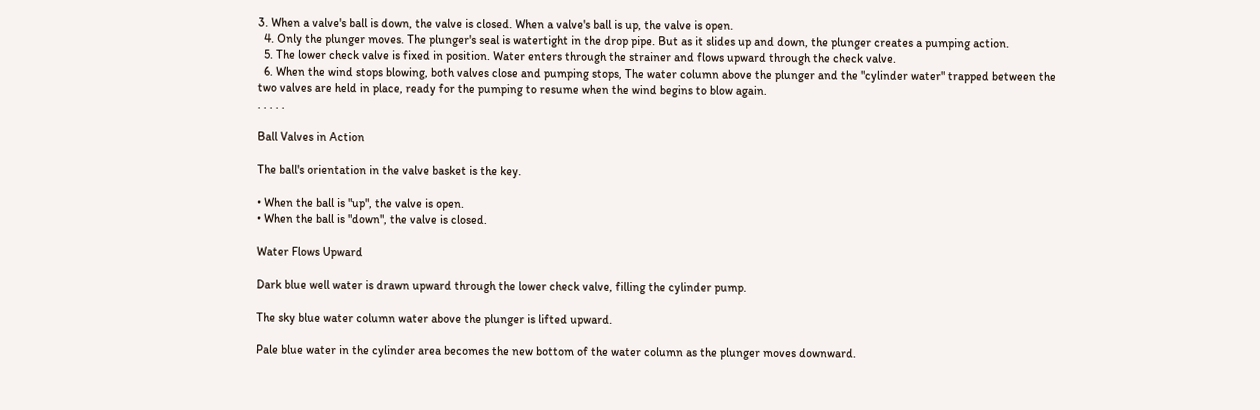3. When a valve's ball is down, the valve is closed. When a valve's ball is up, the valve is open.
  4. Only the plunger moves. The plunger's seal is watertight in the drop pipe. But as it slides up and down, the plunger creates a pumping action.
  5. The lower check valve is fixed in position. Water enters through the strainer and flows upward through the check valve.
  6. When the wind stops blowing, both valves close and pumping stops, The water column above the plunger and the "cylinder water" trapped between the two valves are held in place, ready for the pumping to resume when the wind begins to blow again.
. . . . .

Ball Valves in Action

The ball's orientation in the valve basket is the key.

• When the ball is "up", the valve is open.
• When the ball is "down", the valve is closed.

Water Flows Upward

Dark blue well water is drawn upward through the lower check valve, filling the cylinder pump.

The sky blue water column water above the plunger is lifted upward.

Pale blue water in the cylinder area becomes the new bottom of the water column as the plunger moves downward.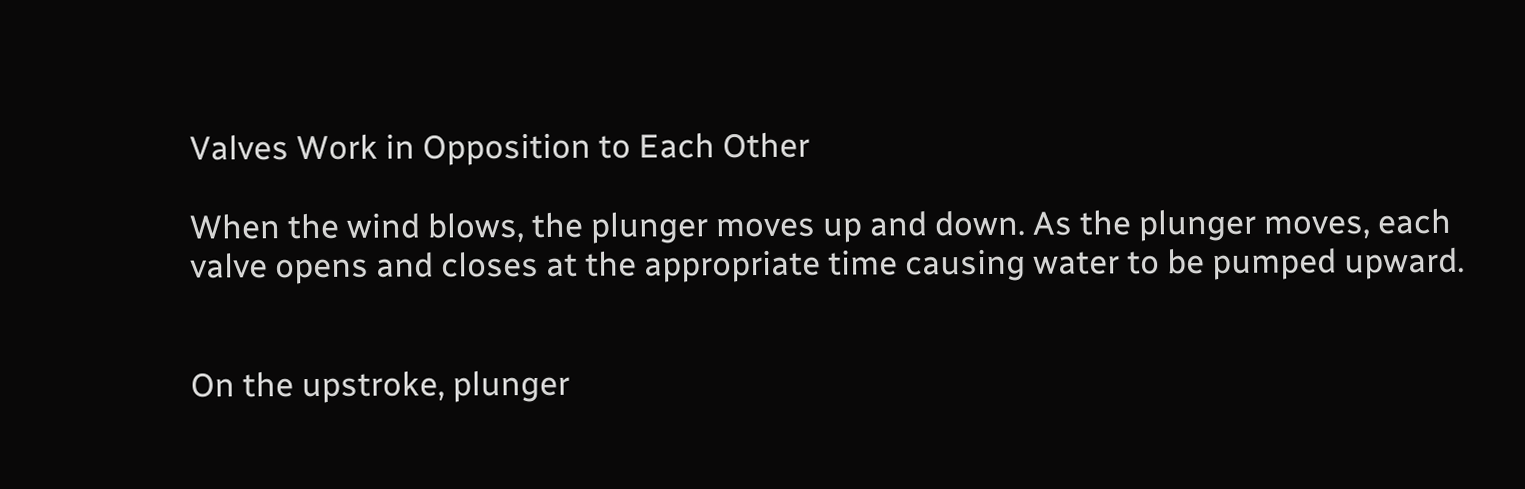Valves Work in Opposition to Each Other

When the wind blows, the plunger moves up and down. As the plunger moves, each valve opens and closes at the appropriate time causing water to be pumped upward.


On the upstroke, plunger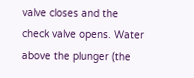valve closes and the check valve opens. Water above the plunger (the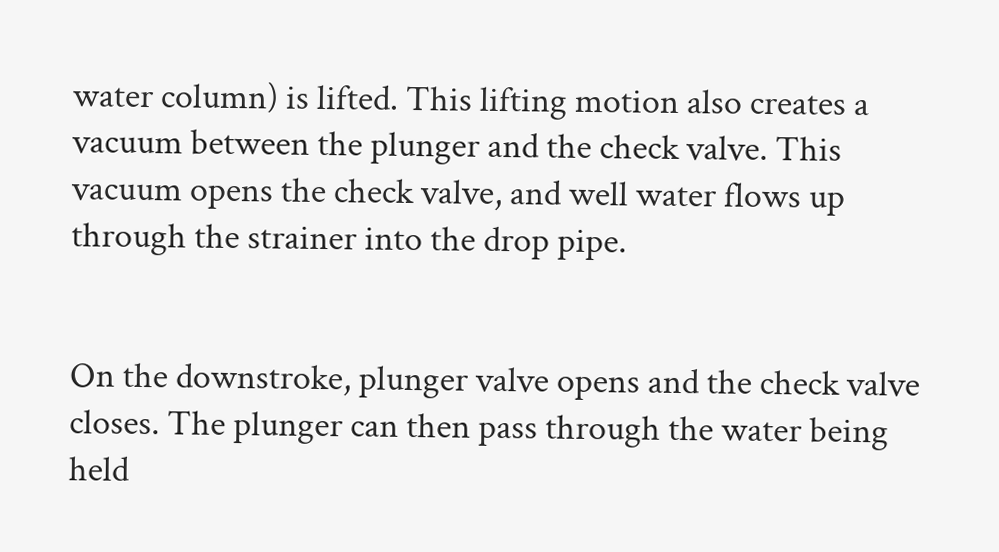water column) is lifted. This lifting motion also creates a vacuum between the plunger and the check valve. This vacuum opens the check valve, and well water flows up through the strainer into the drop pipe.


On the downstroke, plunger valve opens and the check valve closes. The plunger can then pass through the water being held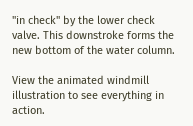"in check" by the lower check valve. This downstroke forms the new bottom of the water column.

View the animated windmill illustration to see everything in action.